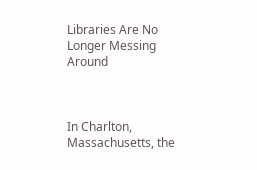Libraries Are No Longer Messing Around



In Charlton, Massachusetts, the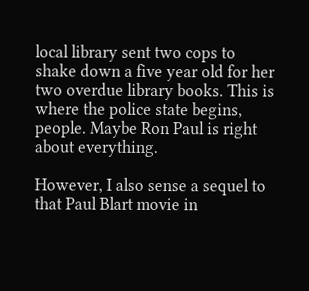local library sent two cops to shake down a five year old for her two overdue library books. This is where the police state begins, people. Maybe Ron Paul is right about everything.

However, I also sense a sequel to that Paul Blart movie in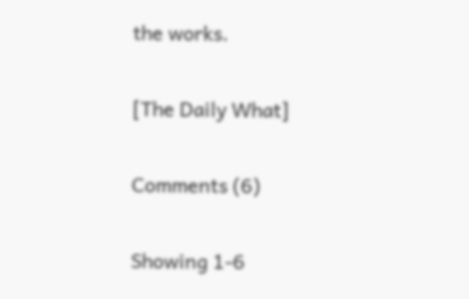the works.

[The Daily What]

Comments (6)

Showing 1-6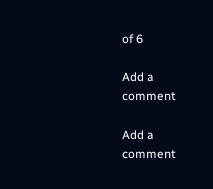of 6

Add a comment

Add a comment